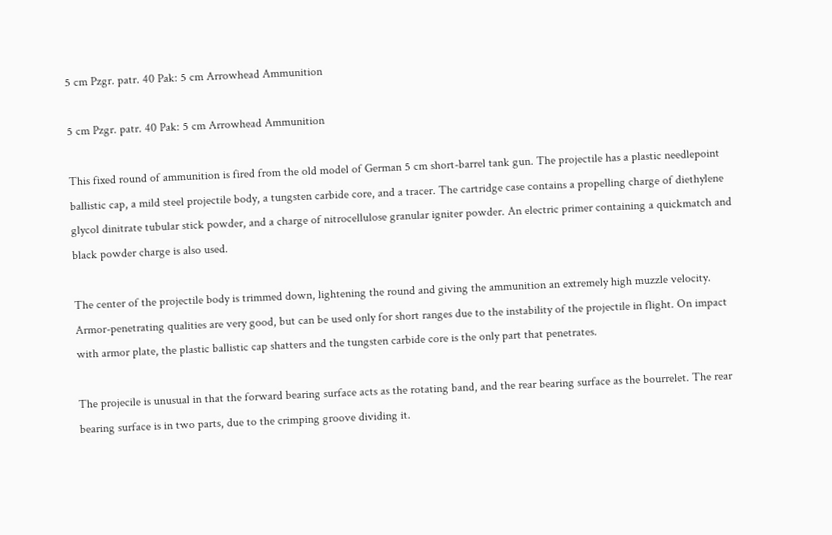5 cm Pzgr. patr. 40 Pak: 5 cm Arrowhead Ammunition

5 cm Pzgr. patr. 40 Pak: 5 cm Arrowhead Ammunition

This fixed round of ammunition is fired from the old model of German 5 cm short-barrel tank gun. The projectile has a plastic needlepoint ballistic cap, a mild steel projectile body, a tungsten carbide core, and a tracer. The cartridge case contains a propelling charge of diethylene glycol dinitrate tubular stick powder, and a charge of nitrocellulose granular igniter powder. An electric primer containing a quickmatch and black powder charge is also used.

The center of the projectile body is trimmed down, lightening the round and giving the ammunition an extremely high muzzle velocity. Armor-penetrating qualities are very good, but can be used only for short ranges due to the instability of the projectile in flight. On impact with armor plate, the plastic ballistic cap shatters and the tungsten carbide core is the only part that penetrates.

The projecile is unusual in that the forward bearing surface acts as the rotating band, and the rear bearing surface as the bourrelet. The rear bearing surface is in two parts, due to the crimping groove dividing it.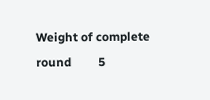Weight of complete round         5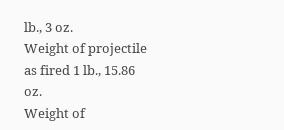lb., 3 oz.
Weight of projectile as fired 1 lb., 15.86 oz.
Weight of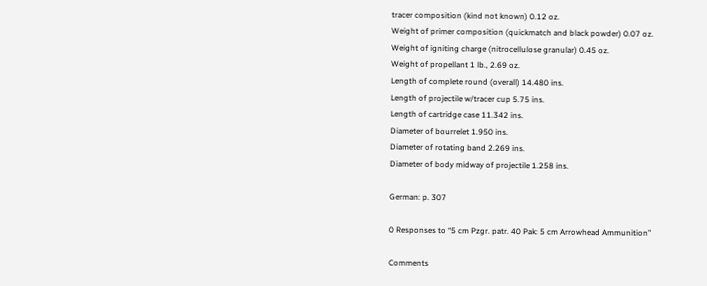tracer composition (kind not known) 0.12 oz.
Weight of primer composition (quickmatch and black powder) 0.07 oz.
Weight of igniting charge (nitrocellulose granular) 0.45 oz.
Weight of propellant 1 lb., 2.69 oz.
Length of complete round (overall) 14.480 ins.
Length of projectile w/tracer cup 5.75 ins.
Length of cartridge case 11.342 ins.
Diameter of bourrelet 1.950 ins.
Diameter of rotating band 2.269 ins.
Diameter of body midway of projectile 1.258 ins.

German: p. 307

0 Responses to “5 cm Pzgr. patr. 40 Pak: 5 cm Arrowhead Ammunition”

Comments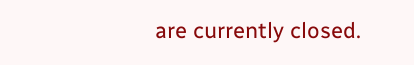are currently closed.